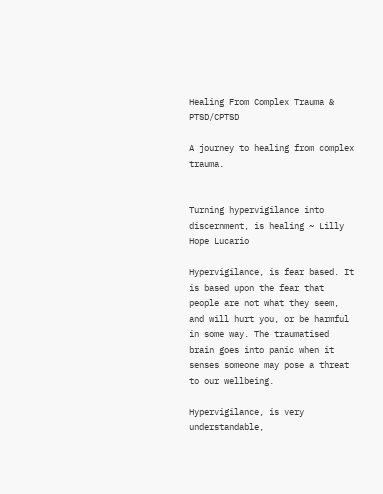Healing From Complex Trauma & PTSD/CPTSD

A journey to healing from complex trauma.


Turning hypervigilance into discernment, is healing ~ Lilly Hope Lucario

Hypervigilance, is fear based. It is based upon the fear that people are not what they seem, and will hurt you, or be harmful in some way. The traumatised brain goes into panic when it senses someone may pose a threat to our wellbeing.

Hypervigilance, is very understandable,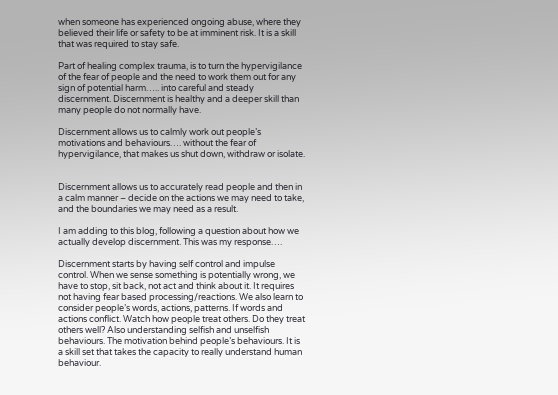when someone has experienced ongoing abuse, where they believed their life or safety to be at imminent risk. It is a skill that was required to stay safe.

Part of healing complex trauma, is to turn the hypervigilance of the fear of people and the need to work them out for any sign of potential harm….. into careful and steady discernment. Discernment is healthy and a deeper skill than many people do not normally have.

Discernment allows us to calmly work out people’s motivations and behaviours…. without the fear of hypervigilance, that makes us shut down, withdraw or isolate.


Discernment allows us to accurately read people and then in a calm manner – decide on the actions we may need to take, and the boundaries we may need as a result.

I am adding to this blog, following a question about how we actually develop discernment. This was my response….

Discernment starts by having self control and impulse control. When we sense something is potentially wrong, we have to stop, sit back, not act and think about it. It requires not having fear based processing/reactions. We also learn to consider people’s words, actions, patterns. If words and actions conflict. Watch how people treat others. Do they treat others well? Also understanding selfish and unselfish behaviours. The motivation behind people’s behaviours. It is a skill set that takes the capacity to really understand human behaviour.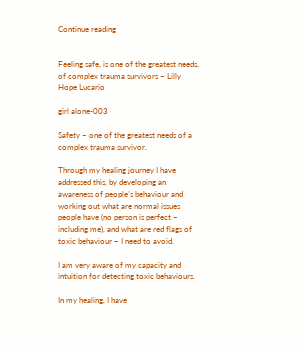Continue reading


Feeling safe, is one of the greatest needs, of complex trauma survivors ~ Lilly Hope Lucario

girl alone-003

Safety – one of the greatest needs of a complex trauma survivor.

Through my healing journey I have addressed this, by developing an awareness of people’s behaviour and working out what are normal issues people have (no person is perfect – including me), and what are red flags of toxic behaviour – I need to avoid.

I am very aware of my capacity and intuition for detecting toxic behaviours.

In my healing, I have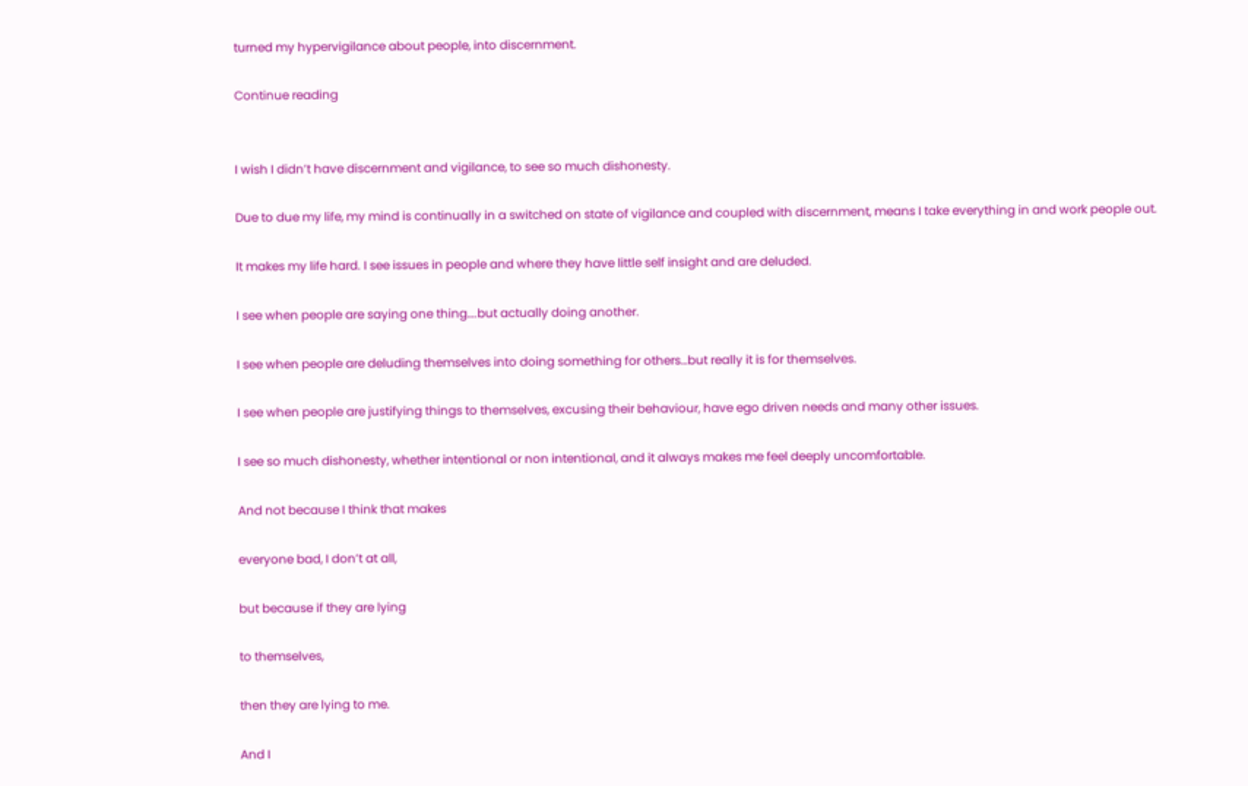turned my hypervigilance about people, into discernment.

Continue reading


I wish I didn’t have discernment and vigilance, to see so much dishonesty.

Due to due my life, my mind is continually in a switched on state of vigilance and coupled with discernment, means I take everything in and work people out.

It makes my life hard. I see issues in people and where they have little self insight and are deluded.

I see when people are saying one thing….but actually doing another.

I see when people are deluding themselves into doing something for others…but really it is for themselves.

I see when people are justifying things to themselves, excusing their behaviour, have ego driven needs and many other issues.

I see so much dishonesty, whether intentional or non intentional, and it always makes me feel deeply uncomfortable.

And not because I think that makes

everyone bad, I don’t at all,

but because if they are lying

to themselves,

then they are lying to me.

And I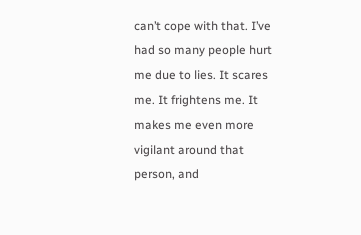can’t cope with that. I’ve had so many people hurt me due to lies. It scares me. It frightens me. It makes me even more vigilant around that person, and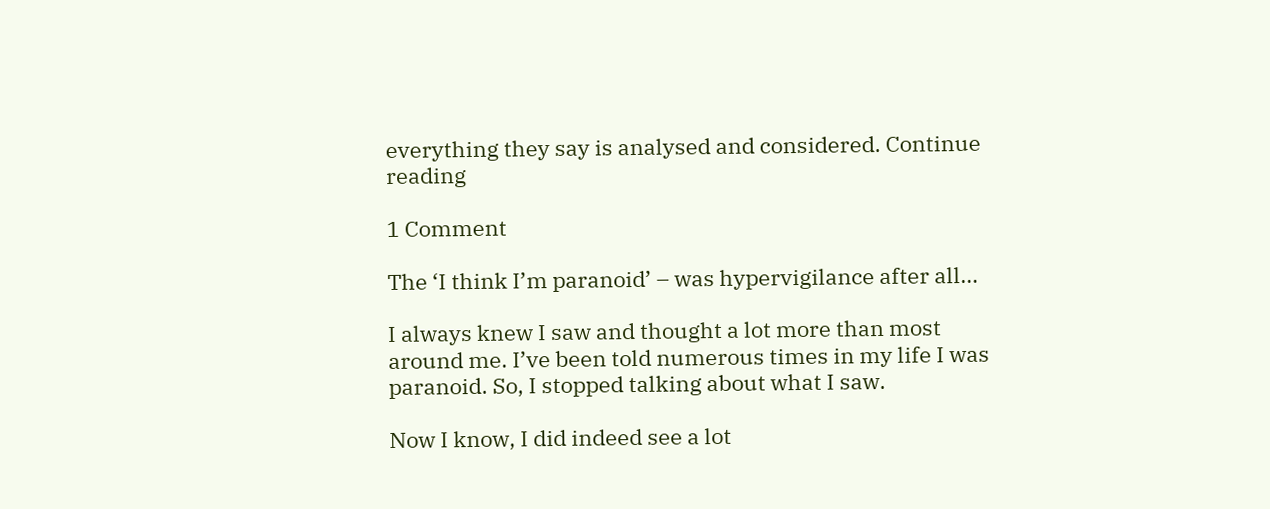everything they say is analysed and considered. Continue reading

1 Comment

The ‘I think I’m paranoid’ – was hypervigilance after all…

I always knew I saw and thought a lot more than most around me. I’ve been told numerous times in my life I was paranoid. So, I stopped talking about what I saw.

Now I know, I did indeed see a lot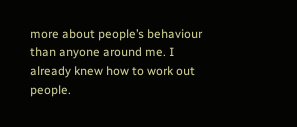more about people’s behaviour than anyone around me. I already knew how to work out people.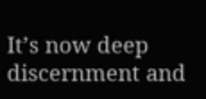It’s now deep discernment and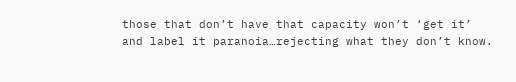those that don’t have that capacity won’t ‘get it’ and label it paranoia…rejecting what they don’t know.